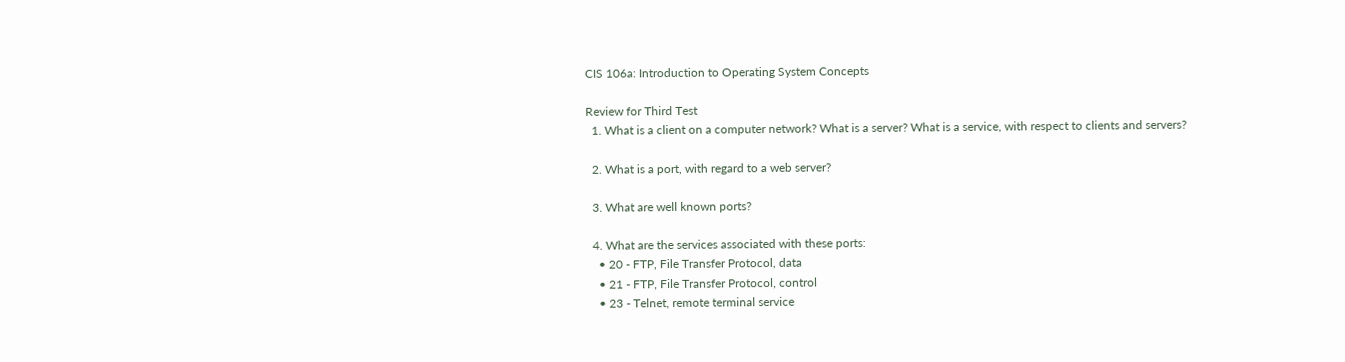CIS 106a: Introduction to Operating System Concepts

Review for Third Test
  1. What is a client on a computer network? What is a server? What is a service, with respect to clients and servers?

  2. What is a port, with regard to a web server?

  3. What are well known ports?

  4. What are the services associated with these ports:
    • 20 - FTP, File Transfer Protocol, data
    • 21 - FTP, File Transfer Protocol, control
    • 23 - Telnet, remote terminal service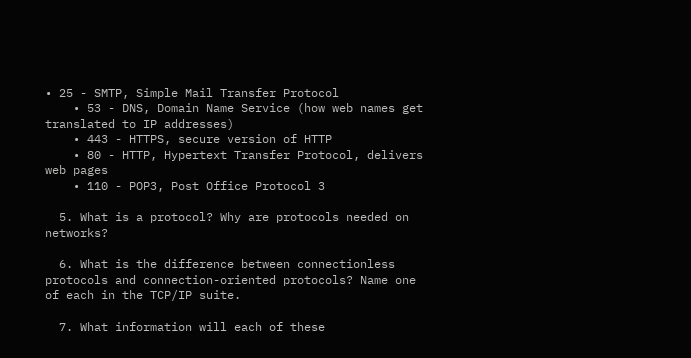• 25 - SMTP, Simple Mail Transfer Protocol
    • 53 - DNS, Domain Name Service (how web names get translated to IP addresses)
    • 443 - HTTPS, secure version of HTTP
    • 80 - HTTP, Hypertext Transfer Protocol, delivers web pages
    • 110 - POP3, Post Office Protocol 3

  5. What is a protocol? Why are protocols needed on networks?

  6. What is the difference between connectionless protocols and connection-oriented protocols? Name one of each in the TCP/IP suite.

  7. What information will each of these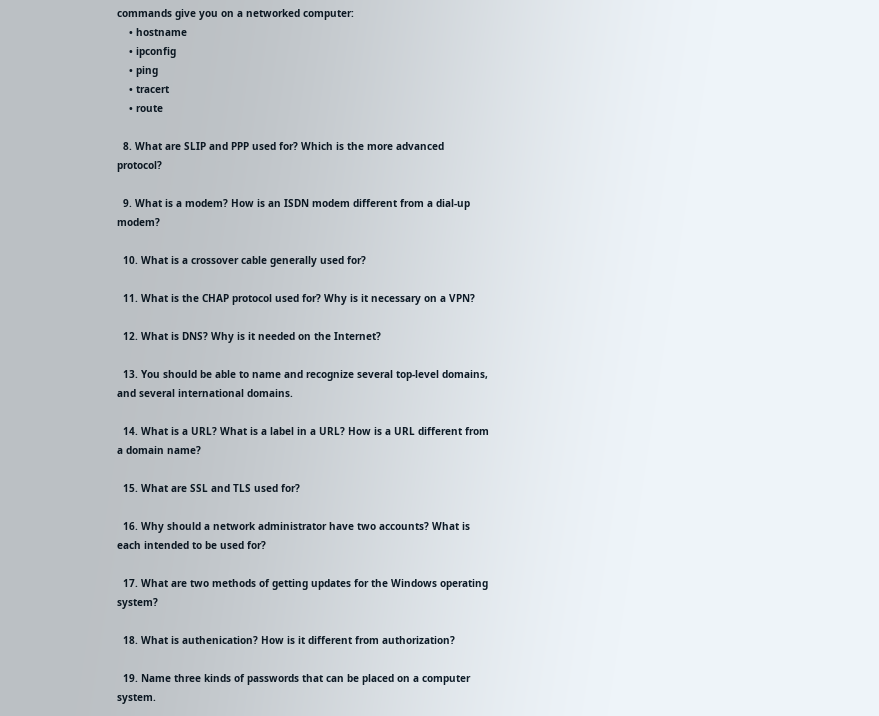commands give you on a networked computer:
    • hostname
    • ipconfig
    • ping
    • tracert
    • route

  8. What are SLIP and PPP used for? Which is the more advanced protocol?

  9. What is a modem? How is an ISDN modem different from a dial-up modem?

  10. What is a crossover cable generally used for?

  11. What is the CHAP protocol used for? Why is it necessary on a VPN?

  12. What is DNS? Why is it needed on the Internet?

  13. You should be able to name and recognize several top-level domains, and several international domains.

  14. What is a URL? What is a label in a URL? How is a URL different from a domain name?

  15. What are SSL and TLS used for?

  16. Why should a network administrator have two accounts? What is each intended to be used for?

  17. What are two methods of getting updates for the Windows operating system?

  18. What is authenication? How is it different from authorization?

  19. Name three kinds of passwords that can be placed on a computer system.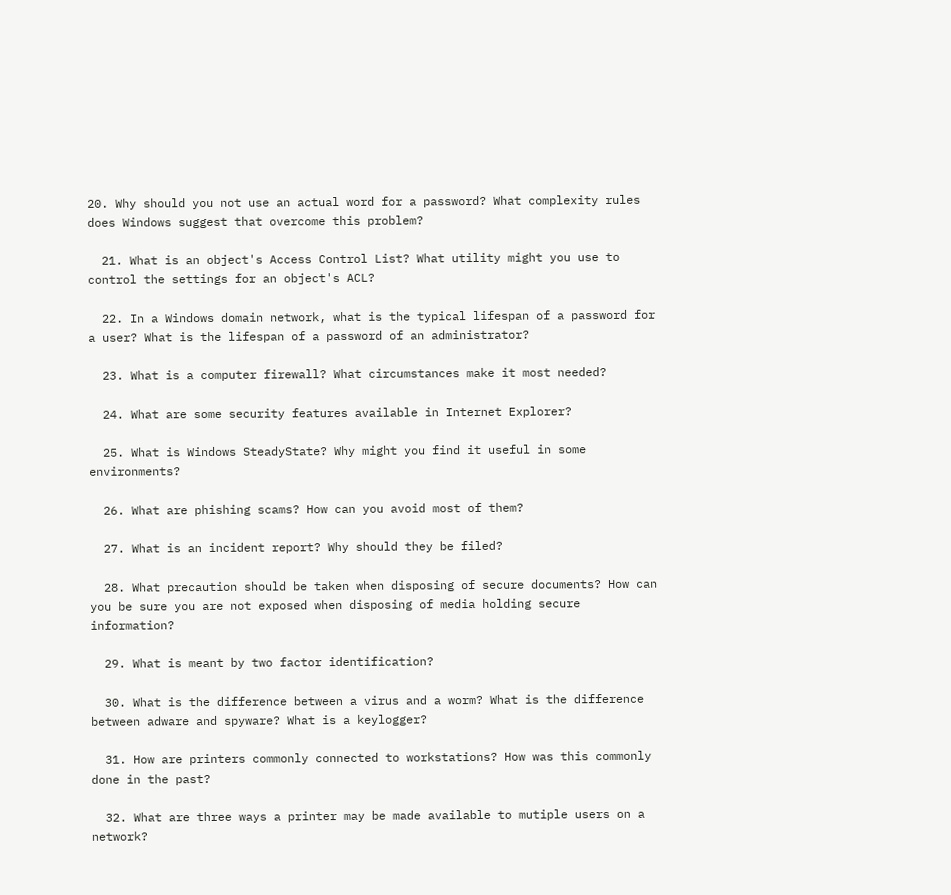20. Why should you not use an actual word for a password? What complexity rules does Windows suggest that overcome this problem?

  21. What is an object's Access Control List? What utility might you use to control the settings for an object's ACL?

  22. In a Windows domain network, what is the typical lifespan of a password for a user? What is the lifespan of a password of an administrator?

  23. What is a computer firewall? What circumstances make it most needed?

  24. What are some security features available in Internet Explorer?

  25. What is Windows SteadyState? Why might you find it useful in some environments?

  26. What are phishing scams? How can you avoid most of them?

  27. What is an incident report? Why should they be filed?

  28. What precaution should be taken when disposing of secure documents? How can you be sure you are not exposed when disposing of media holding secure information?

  29. What is meant by two factor identification?

  30. What is the difference between a virus and a worm? What is the difference between adware and spyware? What is a keylogger?

  31. How are printers commonly connected to workstations? How was this commonly done in the past?

  32. What are three ways a printer may be made available to mutiple users on a network?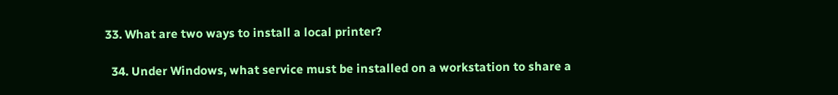33. What are two ways to install a local printer?

  34. Under Windows, what service must be installed on a workstation to share a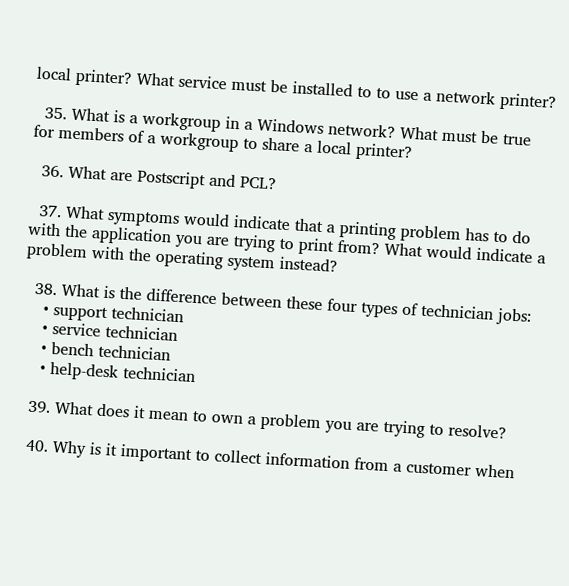local printer? What service must be installed to to use a network printer?

  35. What is a workgroup in a Windows network? What must be true for members of a workgroup to share a local printer?

  36. What are Postscript and PCL?

  37. What symptoms would indicate that a printing problem has to do with the application you are trying to print from? What would indicate a problem with the operating system instead?

  38. What is the difference between these four types of technician jobs:
    • support technician
    • service technician
    • bench technician
    • help-desk technician

  39. What does it mean to own a problem you are trying to resolve?

  40. Why is it important to collect information from a customer when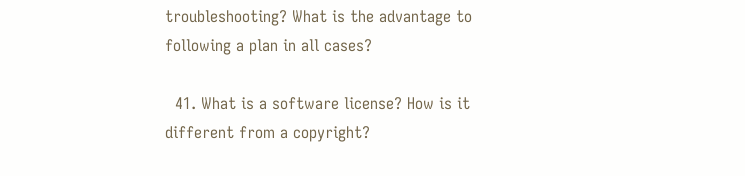troubleshooting? What is the advantage to following a plan in all cases?

  41. What is a software license? How is it different from a copyright?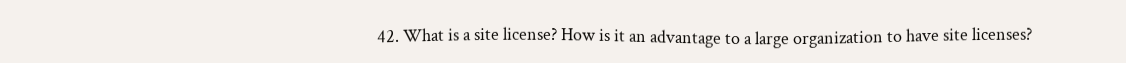42. What is a site license? How is it an advantage to a large organization to have site licenses?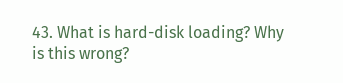43. What is hard-disk loading? Why is this wrong?